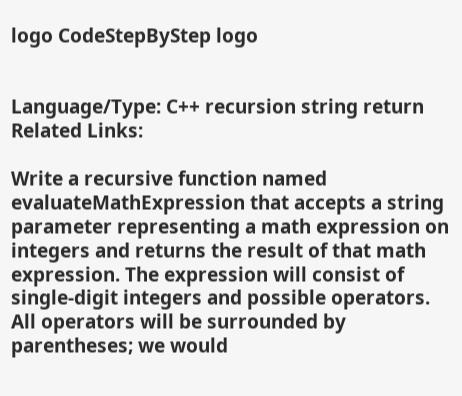logo CodeStepByStep logo


Language/Type: C++ recursion string return
Related Links:

Write a recursive function named evaluateMathExpression that accepts a string parameter representing a math expression on integers and returns the result of that math expression. The expression will consist of single-digit integers and possible operators. All operators will be surrounded by parentheses; we would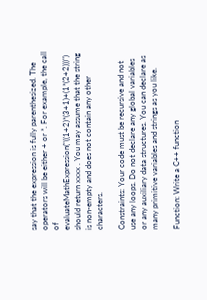say that the expression is fully parenthesized. The operators will be either + or *. For example, the call of evaluateMathExpression("((1+2)*(3+1)+(1*(2+2)))") should return xxxx . You may assume that the string is non-empty and does not contain any other characters.

Constraints: Your code must be recursive and not use any loops. Do not declare any global variables or any auxiliary data structures. You can declare as many primitive variables and strings as you like.

Function: Write a C++ function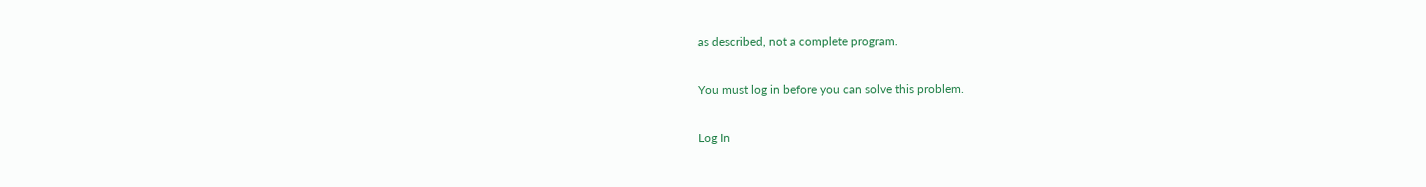as described, not a complete program.

You must log in before you can solve this problem.

Log In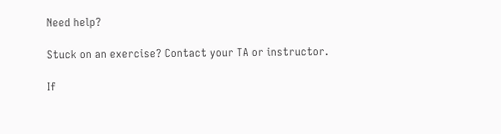Need help?

Stuck on an exercise? Contact your TA or instructor.

If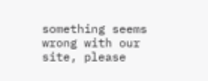something seems wrong with our site, please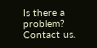Is there a problem? Contact us.